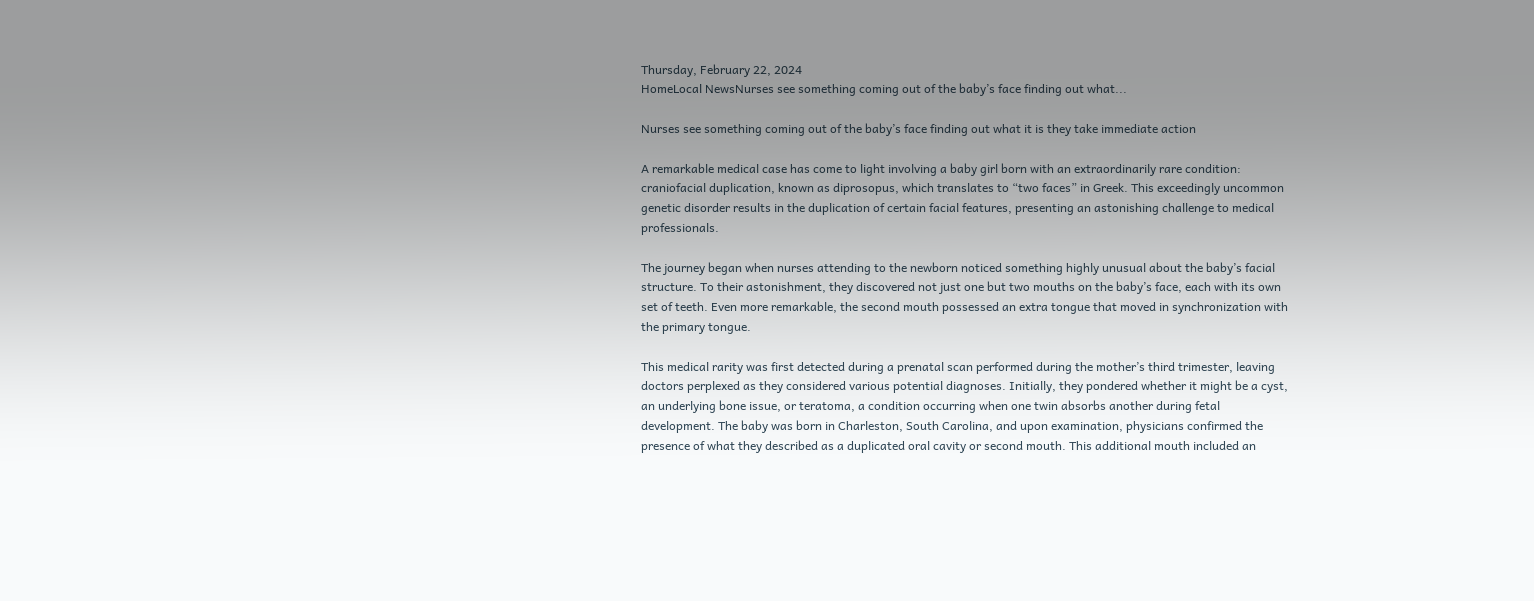Thursday, February 22, 2024
HomeLocal NewsNurses see something coming out of the baby’s face finding out what...

Nurses see something coming out of the baby’s face finding out what it is they take immediate action

A remarkable medical case has come to light involving a baby girl born with an extraordinarily rare condition: craniofacial duplication, known as diprosopus, which translates to “two faces” in Greek. This exceedingly uncommon genetic disorder results in the duplication of certain facial features, presenting an astonishing challenge to medical professionals.

The journey began when nurses attending to the newborn noticed something highly unusual about the baby’s facial structure. To their astonishment, they discovered not just one but two mouths on the baby’s face, each with its own set of teeth. Even more remarkable, the second mouth possessed an extra tongue that moved in synchronization with the primary tongue.

This medical rarity was first detected during a prenatal scan performed during the mother’s third trimester, leaving doctors perplexed as they considered various potential diagnoses. Initially, they pondered whether it might be a cyst, an underlying bone issue, or teratoma, a condition occurring when one twin absorbs another during fetal development. The baby was born in Charleston, South Carolina, and upon examination, physicians confirmed the presence of what they described as a duplicated oral cavity or second mouth. This additional mouth included an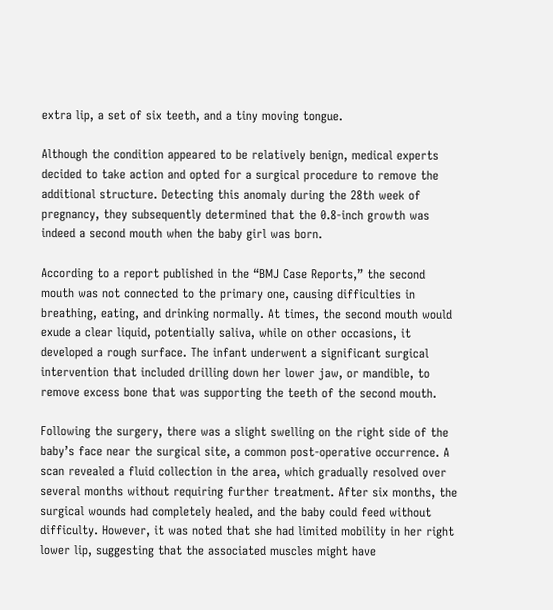extra lip, a set of six teeth, and a tiny moving tongue.

Although the condition appeared to be relatively benign, medical experts decided to take action and opted for a surgical procedure to remove the additional structure. Detecting this anomaly during the 28th week of pregnancy, they subsequently determined that the 0.8-inch growth was indeed a second mouth when the baby girl was born.

According to a report published in the “BMJ Case Reports,” the second mouth was not connected to the primary one, causing difficulties in breathing, eating, and drinking normally. At times, the second mouth would exude a clear liquid, potentially saliva, while on other occasions, it developed a rough surface. The infant underwent a significant surgical intervention that included drilling down her lower jaw, or mandible, to remove excess bone that was supporting the teeth of the second mouth.

Following the surgery, there was a slight swelling on the right side of the baby’s face near the surgical site, a common post-operative occurrence. A scan revealed a fluid collection in the area, which gradually resolved over several months without requiring further treatment. After six months, the surgical wounds had completely healed, and the baby could feed without difficulty. However, it was noted that she had limited mobility in her right lower lip, suggesting that the associated muscles might have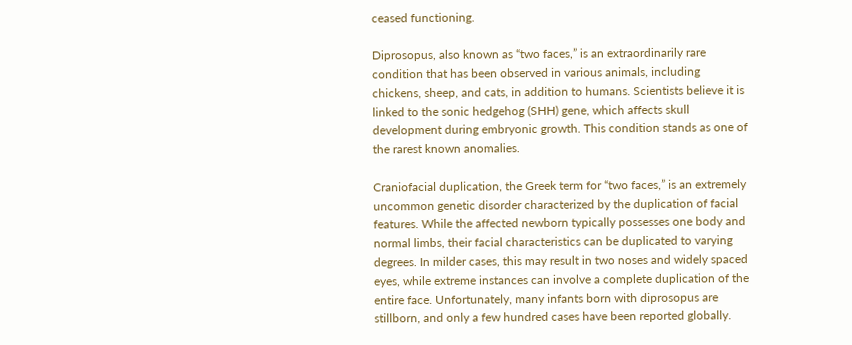ceased functioning.

Diprosopus, also known as “two faces,” is an extraordinarily rare condition that has been observed in various animals, including chickens, sheep, and cats, in addition to humans. Scientists believe it is linked to the sonic hedgehog (SHH) gene, which affects skull development during embryonic growth. This condition stands as one of the rarest known anomalies.

Craniofacial duplication, the Greek term for “two faces,” is an extremely uncommon genetic disorder characterized by the duplication of facial features. While the affected newborn typically possesses one body and normal limbs, their facial characteristics can be duplicated to varying degrees. In milder cases, this may result in two noses and widely spaced eyes, while extreme instances can involve a complete duplication of the entire face. Unfortunately, many infants born with diprosopus are stillborn, and only a few hundred cases have been reported globally.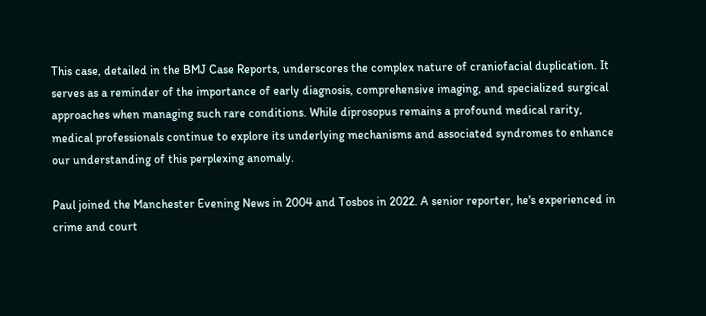This case, detailed in the BMJ Case Reports, underscores the complex nature of craniofacial duplication. It serves as a reminder of the importance of early diagnosis, comprehensive imaging, and specialized surgical approaches when managing such rare conditions. While diprosopus remains a profound medical rarity, medical professionals continue to explore its underlying mechanisms and associated syndromes to enhance our understanding of this perplexing anomaly.

Paul joined the Manchester Evening News in 2004 and Tosbos in 2022. A senior reporter, he's experienced in crime and court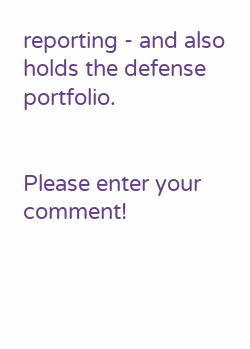reporting - and also holds the defense portfolio.


Please enter your comment!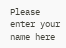Please enter your name here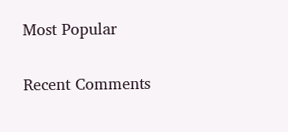Most Popular

Recent Comments